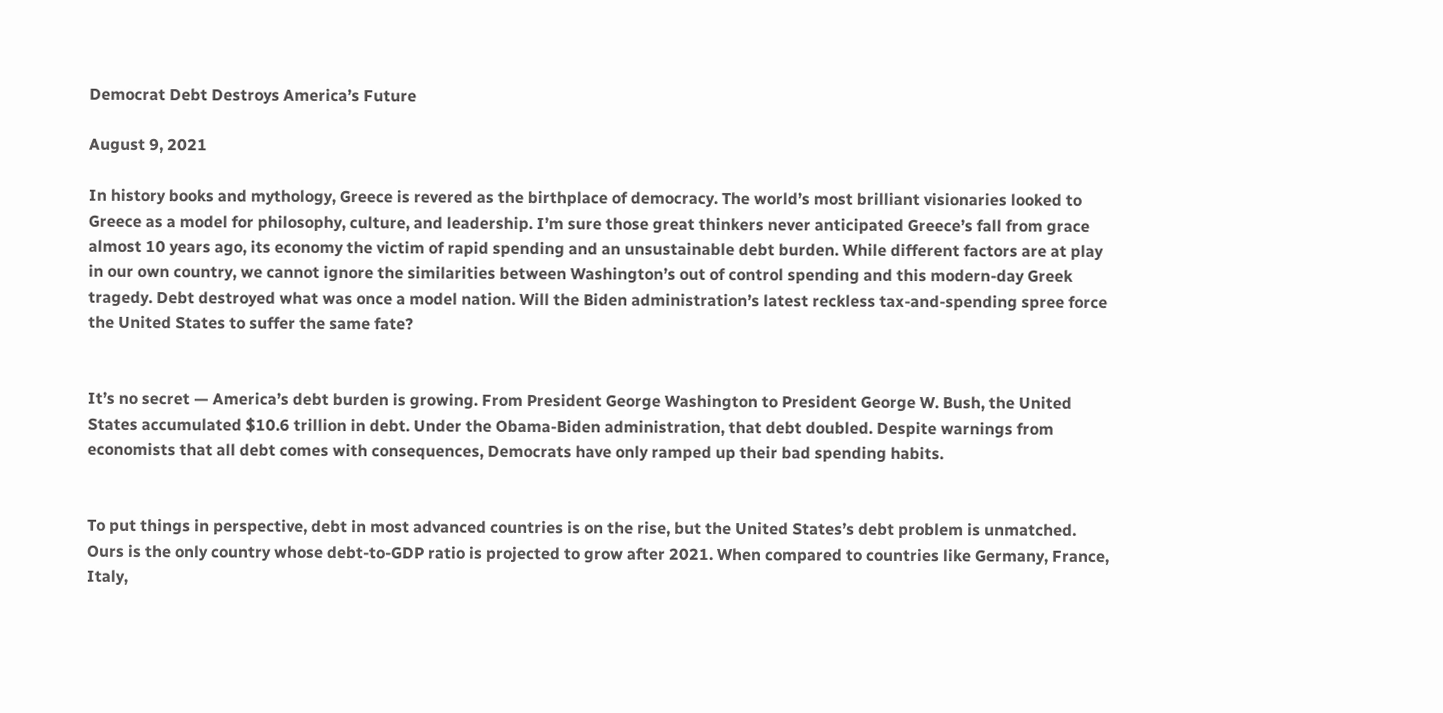Democrat Debt Destroys America’s Future

August 9, 2021

In history books and mythology, Greece is revered as the birthplace of democracy. The world’s most brilliant visionaries looked to Greece as a model for philosophy, culture, and leadership. I’m sure those great thinkers never anticipated Greece’s fall from grace almost 10 years ago, its economy the victim of rapid spending and an unsustainable debt burden. While different factors are at play in our own country, we cannot ignore the similarities between Washington’s out of control spending and this modern-day Greek tragedy. Debt destroyed what was once a model nation. Will the Biden administration’s latest reckless tax-and-spending spree force the United States to suffer the same fate?


It’s no secret — America’s debt burden is growing. From President George Washington to President George W. Bush, the United States accumulated $10.6 trillion in debt. Under the Obama-Biden administration, that debt doubled. Despite warnings from economists that all debt comes with consequences, Democrats have only ramped up their bad spending habits.


To put things in perspective, debt in most advanced countries is on the rise, but the United States’s debt problem is unmatched. Ours is the only country whose debt-to-GDP ratio is projected to grow after 2021. When compared to countries like Germany, France, Italy,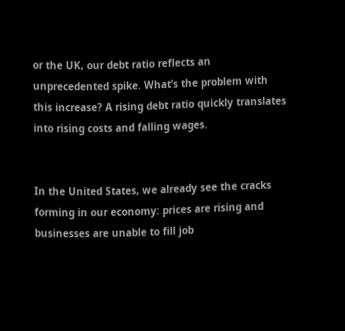or the UK, our debt ratio reflects an unprecedented spike. What’s the problem with this increase? A rising debt ratio quickly translates into rising costs and falling wages.


In the United States, we already see the cracks forming in our economy: prices are rising and businesses are unable to fill job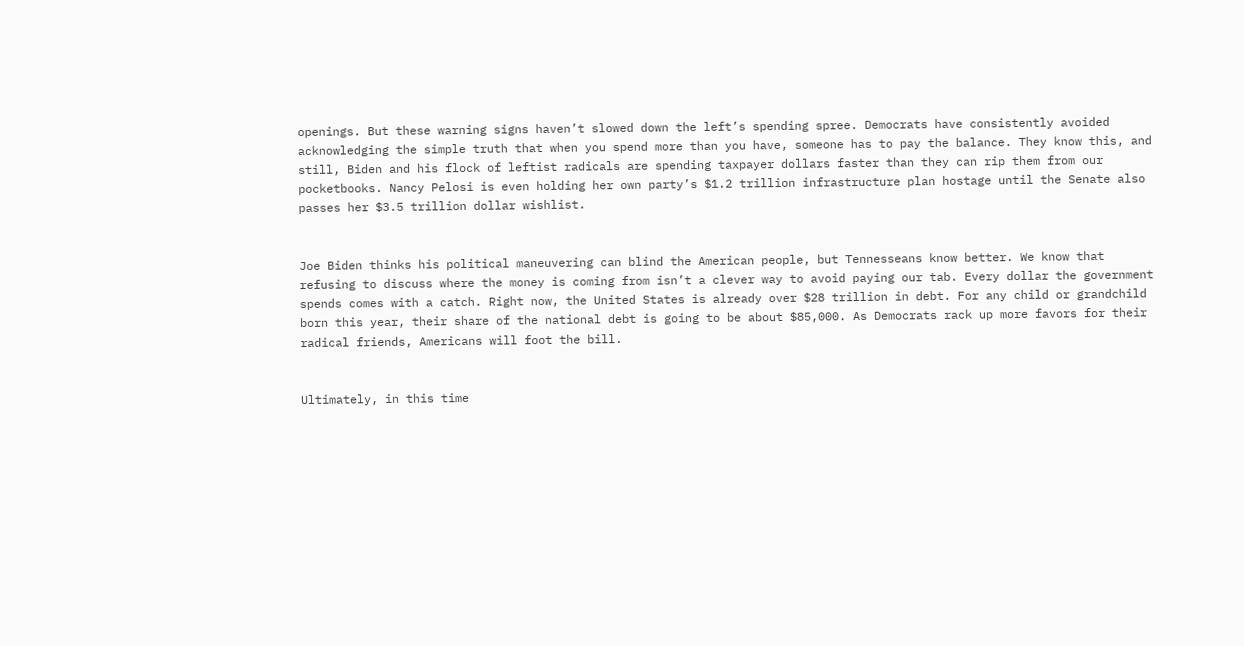openings. But these warning signs haven’t slowed down the left’s spending spree. Democrats have consistently avoided acknowledging the simple truth that when you spend more than you have, someone has to pay the balance. They know this, and still, Biden and his flock of leftist radicals are spending taxpayer dollars faster than they can rip them from our pocketbooks. Nancy Pelosi is even holding her own party’s $1.2 trillion infrastructure plan hostage until the Senate also passes her $3.5 trillion dollar wishlist.


Joe Biden thinks his political maneuvering can blind the American people, but Tennesseans know better. We know that refusing to discuss where the money is coming from isn’t a clever way to avoid paying our tab. Every dollar the government spends comes with a catch. Right now, the United States is already over $28 trillion in debt. For any child or grandchild born this year, their share of the national debt is going to be about $85,000. As Democrats rack up more favors for their radical friends, Americans will foot the bill.


Ultimately, in this time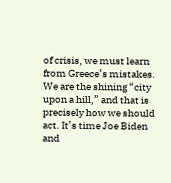of crisis, we must learn from Greece’s mistakes. We are the shining “city upon a hill,” and that is precisely how we should act. It’s time Joe Biden and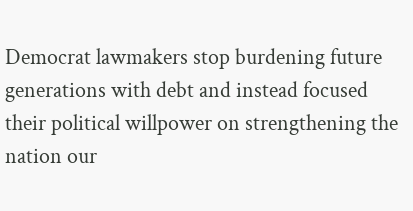Democrat lawmakers stop burdening future generations with debt and instead focused their political willpower on strengthening the nation our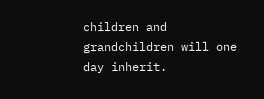children and grandchildren will one day inherit.